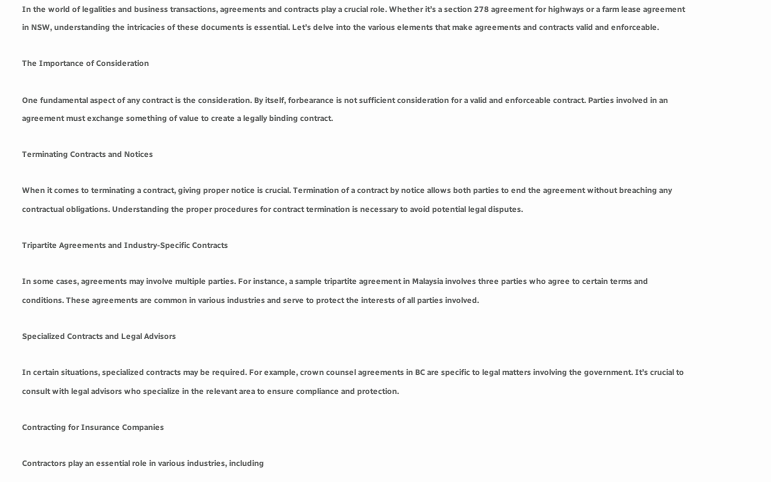In the world of legalities and business transactions, agreements and contracts play a crucial role. Whether it’s a section 278 agreement for highways or a farm lease agreement in NSW, understanding the intricacies of these documents is essential. Let’s delve into the various elements that make agreements and contracts valid and enforceable.

The Importance of Consideration

One fundamental aspect of any contract is the consideration. By itself, forbearance is not sufficient consideration for a valid and enforceable contract. Parties involved in an agreement must exchange something of value to create a legally binding contract.

Terminating Contracts and Notices

When it comes to terminating a contract, giving proper notice is crucial. Termination of a contract by notice allows both parties to end the agreement without breaching any contractual obligations. Understanding the proper procedures for contract termination is necessary to avoid potential legal disputes.

Tripartite Agreements and Industry-Specific Contracts

In some cases, agreements may involve multiple parties. For instance, a sample tripartite agreement in Malaysia involves three parties who agree to certain terms and conditions. These agreements are common in various industries and serve to protect the interests of all parties involved.

Specialized Contracts and Legal Advisors

In certain situations, specialized contracts may be required. For example, crown counsel agreements in BC are specific to legal matters involving the government. It’s crucial to consult with legal advisors who specialize in the relevant area to ensure compliance and protection.

Contracting for Insurance Companies

Contractors play an essential role in various industries, including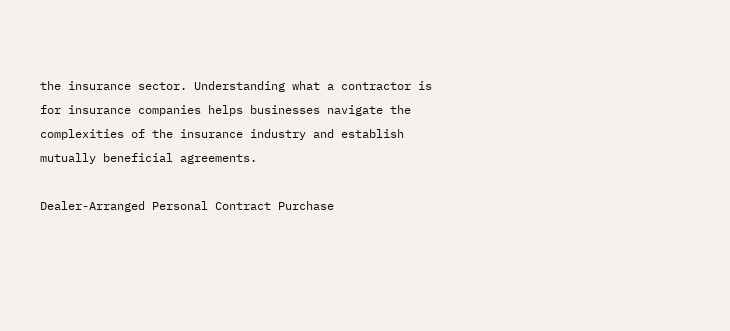the insurance sector. Understanding what a contractor is for insurance companies helps businesses navigate the complexities of the insurance industry and establish mutually beneficial agreements.

Dealer-Arranged Personal Contract Purchase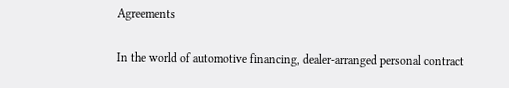Agreements

In the world of automotive financing, dealer-arranged personal contract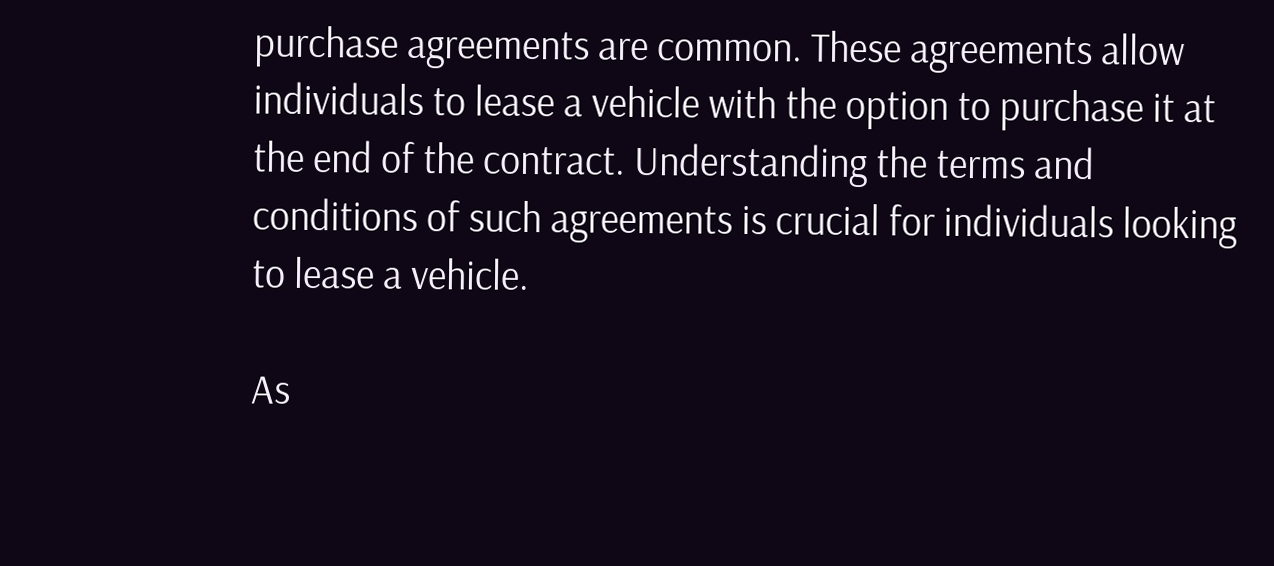purchase agreements are common. These agreements allow individuals to lease a vehicle with the option to purchase it at the end of the contract. Understanding the terms and conditions of such agreements is crucial for individuals looking to lease a vehicle.

As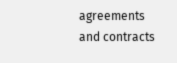agreements and contracts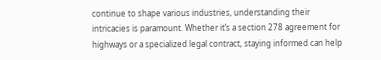continue to shape various industries, understanding their intricacies is paramount. Whether it’s a section 278 agreement for highways or a specialized legal contract, staying informed can help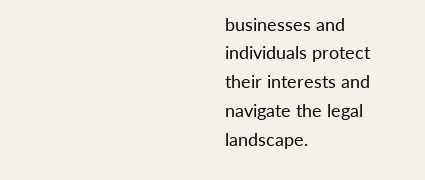businesses and individuals protect their interests and navigate the legal landscape.